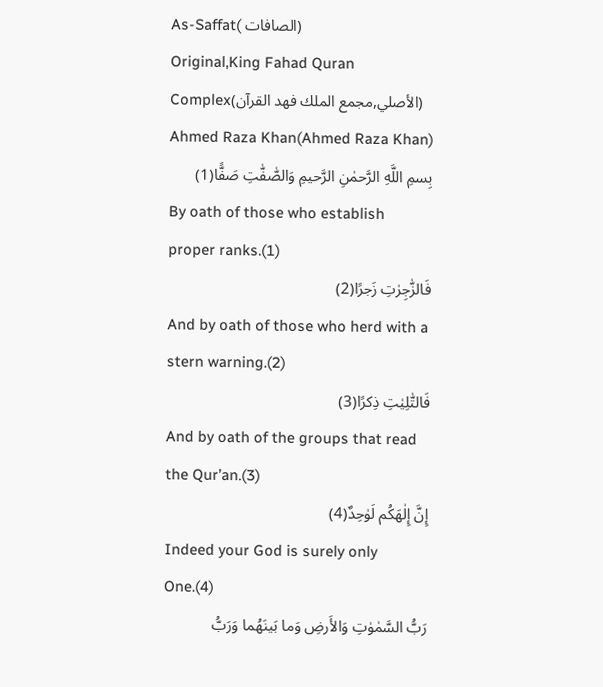As-Saffat( الصافات)
Original,King Fahad Quran Complex(الأصلي,مجمع الملك فهد القرآن)
Ahmed Raza Khan(Ahmed Raza Khan)
بِسمِ اللَّهِ الرَّحمٰنِ الرَّحيمِ وَالصّٰفّٰتِ صَفًّا(1)
By oath of those who establish proper ranks.(1)
فَالزّٰجِرٰتِ زَجرًا(2)
And by oath of those who herd with a stern warning.(2)
فَالتّٰلِيٰتِ ذِكرًا(3)
And by oath of the groups that read the Qur’an.(3)
إِنَّ إِلٰهَكُم لَوٰحِدٌ(4)
Indeed your God is surely only One.(4)
رَبُّ السَّمٰوٰتِ وَالأَرضِ وَما بَينَهُما وَرَبُّ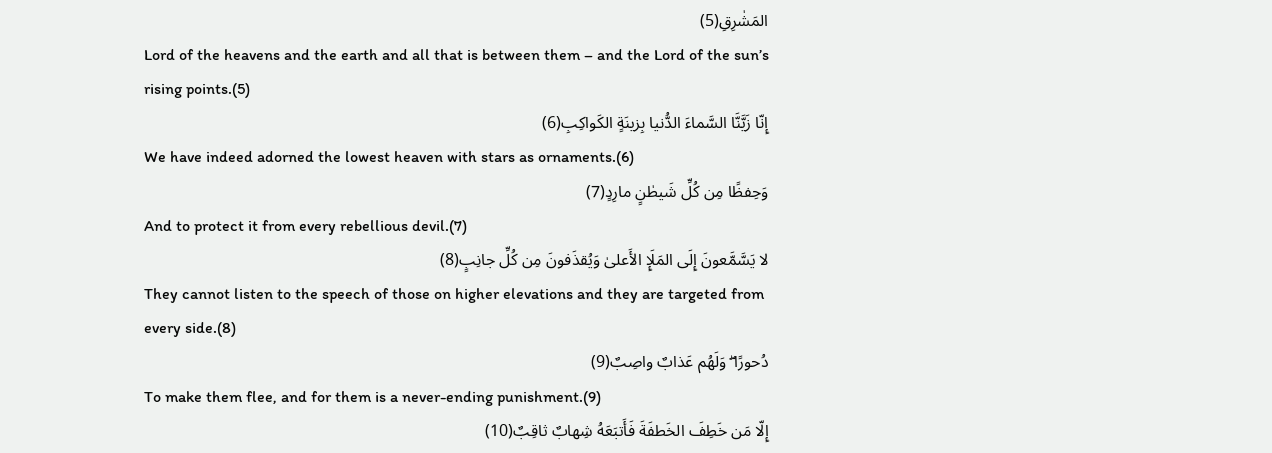المَشٰرِقِ(5)
Lord of the heavens and the earth and all that is between them – and the Lord of the sun’s rising points.(5)
إِنّا زَيَّنَّا السَّماءَ الدُّنيا بِزينَةٍ الكَواكِبِ(6)
We have indeed adorned the lowest heaven with stars as ornaments.(6)
وَحِفظًا مِن كُلِّ شَيطٰنٍ مارِدٍ(7)
And to protect it from every rebellious devil.(7)
لا يَسَّمَّعونَ إِلَى المَلَإِ الأَعلىٰ وَيُقذَفونَ مِن كُلِّ جانِبٍ(8)
They cannot listen to the speech of those on higher elevations and they are targeted from every side.(8)
دُحورًا ۖ وَلَهُم عَذابٌ واصِبٌ(9)
To make them flee, and for them is a never-ending punishment.(9)
إِلّا مَن خَطِفَ الخَطفَةَ فَأَتبَعَهُ شِهابٌ ثاقِبٌ(10)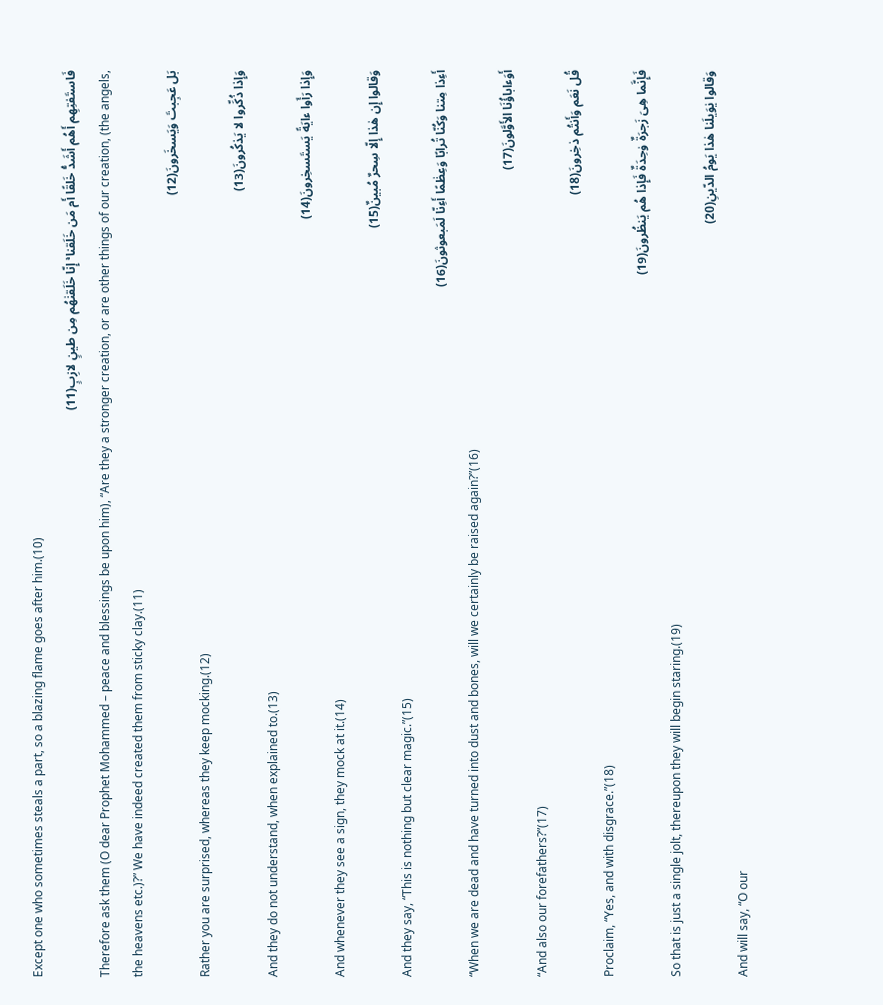Except one who sometimes steals a part, so a blazing flame goes after him.(10)
فَاستَفتِهِم أَهُم أَشَدُّ خَلقًا أَم مَن خَلَقنا ۚ إِنّا خَلَقنٰهُم مِن طينٍ لازِبٍ(11)
Therefore ask them (O dear Prophet Mohammed – peace and blessings be upon him), “Are they a stronger creation, or are other things of our creation, (the angels, the heavens etc.)?” We have indeed created them from sticky clay.(11)
بَل عَجِبتَ وَيَسخَرونَ(12)
Rather you are surprised, whereas they keep mocking.(12)
وَإِذا ذُكِّروا لا يَذكُرونَ(13)
And they do not understand, when explained to.(13)
وَإِذا رَأَوا ءايَةً يَستَسخِرونَ(14)
And whenever they see a sign, they mock at it.(14)
وَقالوا إِن هٰذا إِلّا سِحرٌ مُبينٌ(15)
And they say, “This is nothing but clear magic.”(15)
أَءِذا مِتنا وَكُنّا تُرابًا وَعِظٰمًا أَءِنّا لَمَبعوثونَ(16)
“When we are dead and have turned into dust and bones, will we certainly be raised again?”(16)
أَوَءاباؤُنَا الأَوَّلونَ(17)
“And also our forefathers?”(17)
قُل نَعَم وَأَنتُم دٰخِرونَ(18)
Proclaim, “Yes, and with disgrace.”(18)
فَإِنَّما هِىَ زَجرَةٌ وٰحِدَةٌ فَإِذا هُم يَنظُرونَ(19)
So that is just a single jolt, thereupon they will begin staring.(19)
وَقالوا يٰوَيلَنا هٰذا يَومُ الدّينِ(20)
And will say, “O our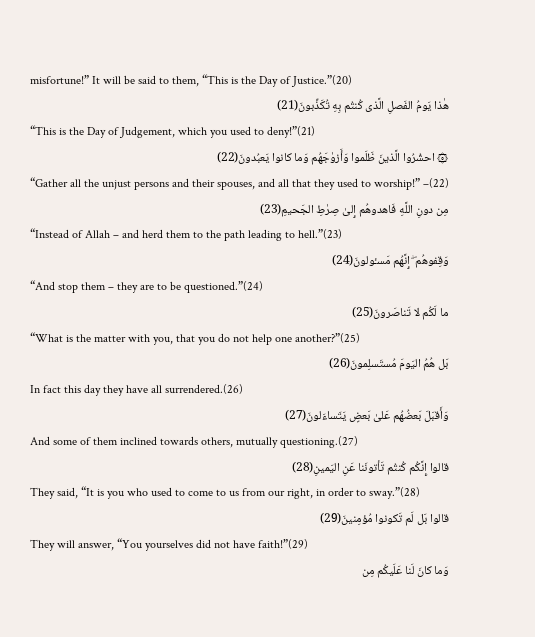misfortune!” It will be said to them, “This is the Day of Justice.”(20)
هٰذا يَومُ الفَصلِ الَّذى كُنتُم بِهِ تُكَذِّبونَ(21)
“This is the Day of Judgement, which you used to deny!”(21)
۞ احشُرُوا الَّذينَ ظَلَموا وَأَزوٰجَهُم وَما كانوا يَعبُدونَ(22)
“Gather all the unjust persons and their spouses, and all that they used to worship!” –(22)
مِن دونِ اللَّهِ فَاهدوهُم إِلىٰ صِرٰطِ الجَحيمِ(23)
“Instead of Allah – and herd them to the path leading to hell.”(23)
وَقِفوهُم ۖ إِنَّهُم مَسـٔولونَ(24)
“And stop them – they are to be questioned.”(24)
ما لَكُم لا تَناصَرونَ(25)
“What is the matter with you, that you do not help one another?”(25)
بَل هُمُ اليَومَ مُستَسلِمونَ(26)
In fact this day they have all surrendered.(26)
وَأَقبَلَ بَعضُهُم عَلىٰ بَعضٍ يَتَساءَلونَ(27)
And some of them inclined towards others, mutually questioning.(27)
قالوا إِنَّكُم كُنتُم تَأتونَنا عَنِ اليَمينِ(28)
They said, “It is you who used to come to us from our right, in order to sway.”(28)
قالوا بَل لَم تَكونوا مُؤمِنينَ(29)
They will answer, “You yourselves did not have faith!”(29)
وَما كانَ لَنا عَلَيكُم مِن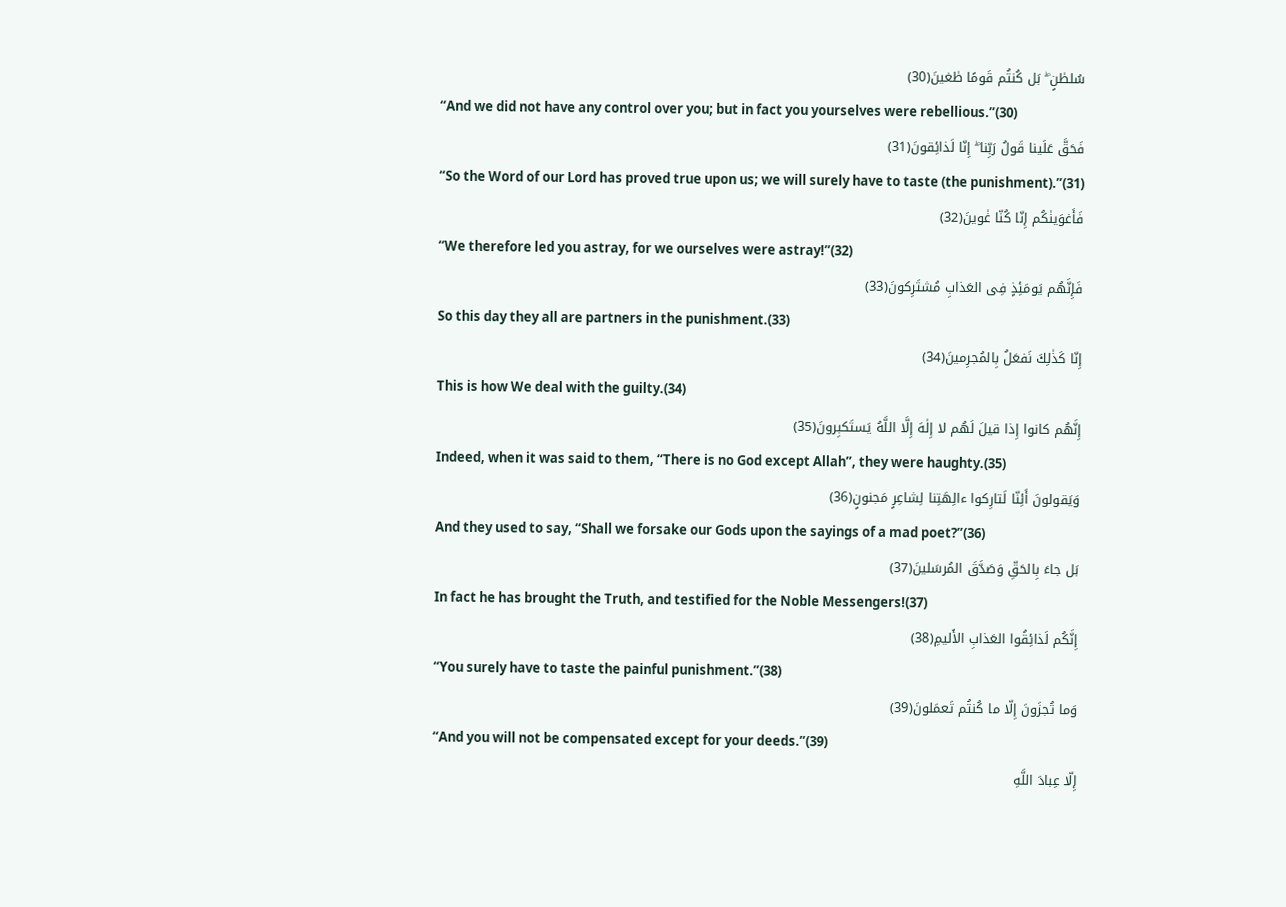سُلطٰنٍ ۖ بَل كُنتُم قَومًا طٰغينَ(30)
“And we did not have any control over you; but in fact you yourselves were rebellious.”(30)
فَحَقَّ عَلَينا قَولُ رَبِّنا ۖ إِنّا لَذائِقونَ(31)
“So the Word of our Lord has proved true upon us; we will surely have to taste (the punishment).”(31)
فَأَغوَينٰكُم إِنّا كُنّا غٰوينَ(32)
“We therefore led you astray, for we ourselves were astray!”(32)
فَإِنَّهُم يَومَئِذٍ فِى العَذابِ مُشتَرِكونَ(33)
So this day they all are partners in the punishment.(33)
إِنّا كَذٰلِكَ نَفعَلُ بِالمُجرِمينَ(34)
This is how We deal with the guilty.(34)
إِنَّهُم كانوا إِذا قيلَ لَهُم لا إِلٰهَ إِلَّا اللَّهُ يَستَكبِرونَ(35)
Indeed, when it was said to them, “There is no God except Allah”, they were haughty.(35)
وَيَقولونَ أَئِنّا لَتارِكوا ءالِهَتِنا لِشاعِرٍ مَجنونٍ(36)
And they used to say, “Shall we forsake our Gods upon the sayings of a mad poet?”(36)
بَل جاءَ بِالحَقِّ وَصَدَّقَ المُرسَلينَ(37)
In fact he has brought the Truth, and testified for the Noble Messengers!(37)
إِنَّكُم لَذائِقُوا العَذابِ الأَليمِ(38)
“You surely have to taste the painful punishment.”(38)
وَما تُجزَونَ إِلّا ما كُنتُم تَعمَلونَ(39)
“And you will not be compensated except for your deeds.”(39)
إِلّا عِبادَ اللَّهِ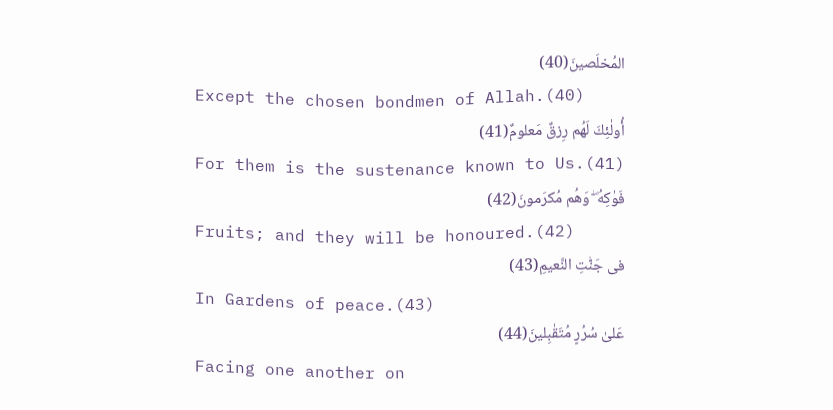المُخلَصينَ(40)
Except the chosen bondmen of Allah.(40)
أُولٰئِكَ لَهُم رِزقٌ مَعلومٌ(41)
For them is the sustenance known to Us.(41)
فَوٰكِهُ ۖ وَهُم مُكرَمونَ(42)
Fruits; and they will be honoured.(42)
فى جَنّٰتِ النَّعيمِ(43)
In Gardens of peace.(43)
عَلىٰ سُرُرٍ مُتَقٰبِلينَ(44)
Facing one another on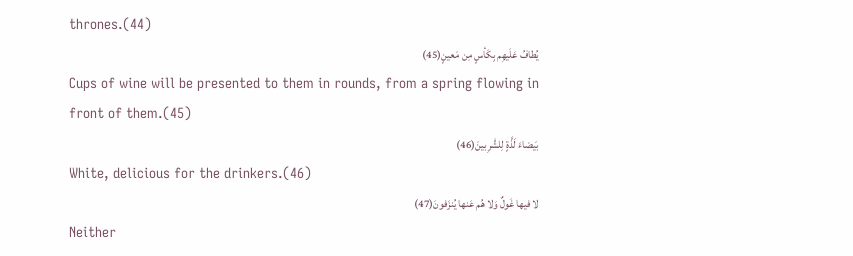thrones.(44)
يُطافُ عَلَيهِم بِكَأسٍ مِن مَعينٍ(45)
Cups of wine will be presented to them in rounds, from a spring flowing in front of them.(45)
بَيضاءَ لَذَّةٍ لِلشّٰرِبينَ(46)
White, delicious for the drinkers.(46)
لا فيها غَولٌ وَلا هُم عَنها يُنزَفونَ(47)
Neither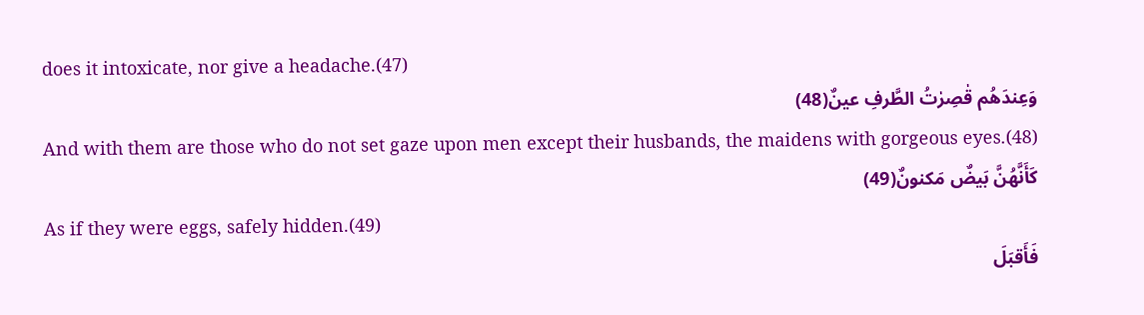does it intoxicate, nor give a headache.(47)
وَعِندَهُم قٰصِرٰتُ الطَّرفِ عينٌ(48)
And with them are those who do not set gaze upon men except their husbands, the maidens with gorgeous eyes.(48)
كَأَنَّهُنَّ بَيضٌ مَكنونٌ(49)
As if they were eggs, safely hidden.(49)
فَأَقبَلَ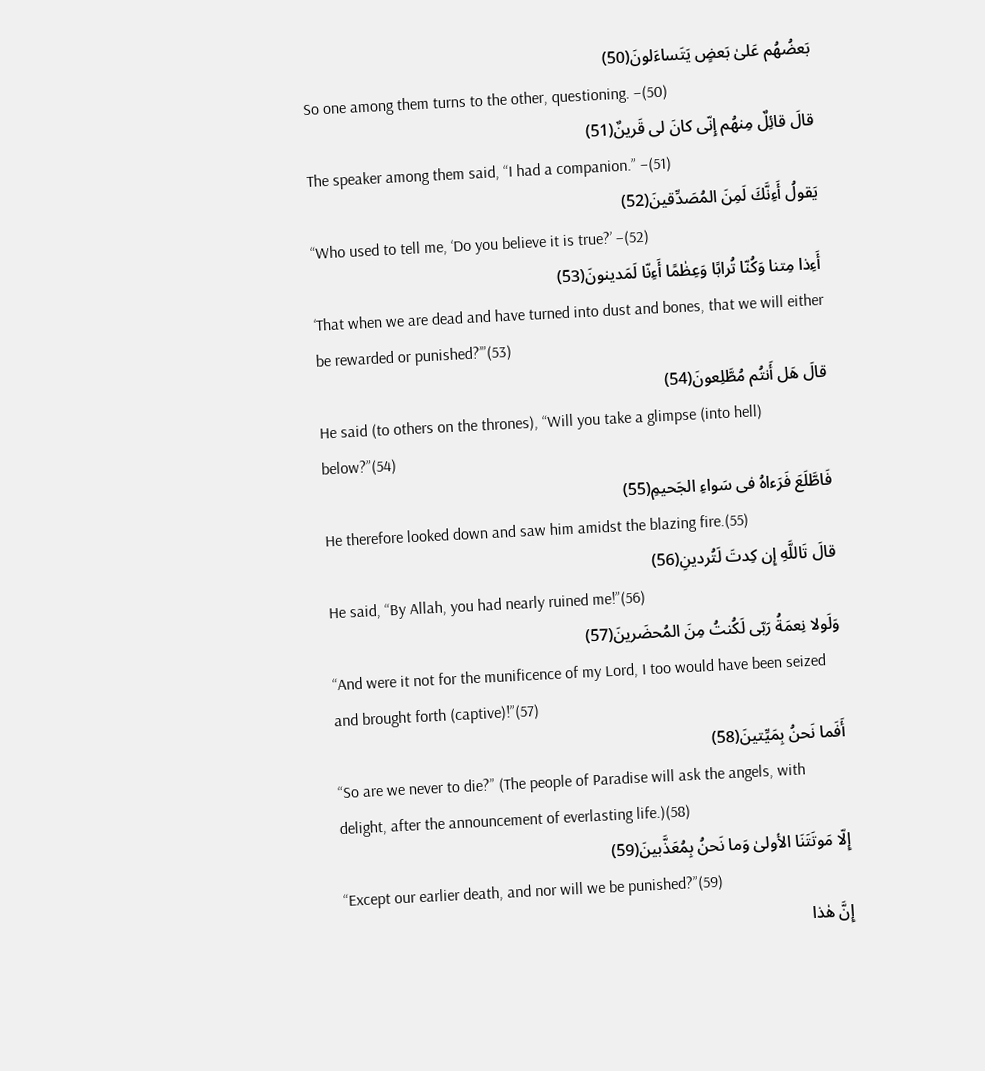بَعضُهُم عَلىٰ بَعضٍ يَتَساءَلونَ(50)
So one among them turns to the other, questioning. –(50)
قالَ قائِلٌ مِنهُم إِنّى كانَ لى قَرينٌ(51)
The speaker among them said, “I had a companion.” –(51)
يَقولُ أَءِنَّكَ لَمِنَ المُصَدِّقينَ(52)
“Who used to tell me, ‘Do you believe it is true?’ –(52)
أَءِذا مِتنا وَكُنّا تُرابًا وَعِظٰمًا أَءِنّا لَمَدينونَ(53)
‘That when we are dead and have turned into dust and bones, that we will either be rewarded or punished?’”(53)
قالَ هَل أَنتُم مُطَّلِعونَ(54)
He said (to others on the thrones), “Will you take a glimpse (into hell) below?”(54)
فَاطَّلَعَ فَرَءاهُ فى سَواءِ الجَحيمِ(55)
He therefore looked down and saw him amidst the blazing fire.(55)
قالَ تَاللَّهِ إِن كِدتَ لَتُردينِ(56)
He said, “By Allah, you had nearly ruined me!”(56)
وَلَولا نِعمَةُ رَبّى لَكُنتُ مِنَ المُحضَرينَ(57)
“And were it not for the munificence of my Lord, I too would have been seized and brought forth (captive)!”(57)
أَفَما نَحنُ بِمَيِّتينَ(58)
“So are we never to die?” (The people of Paradise will ask the angels, with delight, after the announcement of everlasting life.)(58)
إِلّا مَوتَتَنَا الأولىٰ وَما نَحنُ بِمُعَذَّبينَ(59)
“Except our earlier death, and nor will we be punished?”(59)
إِنَّ هٰذا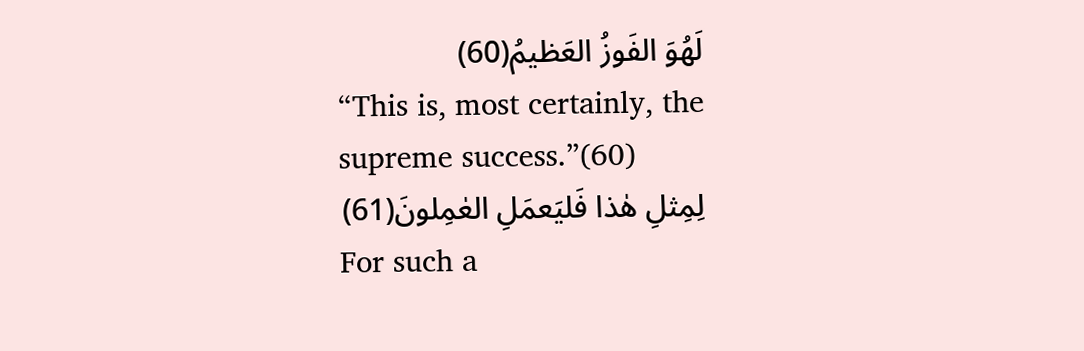لَهُوَ الفَوزُ العَظيمُ(60)
“This is, most certainly, the supreme success.”(60)
لِمِثلِ هٰذا فَليَعمَلِ العٰمِلونَ(61)
For such a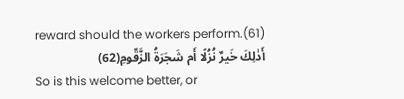reward should the workers perform.(61)
أَذٰلِكَ خَيرٌ نُزُلًا أَم شَجَرَةُ الزَّقّومِ(62)
So is this welcome better, or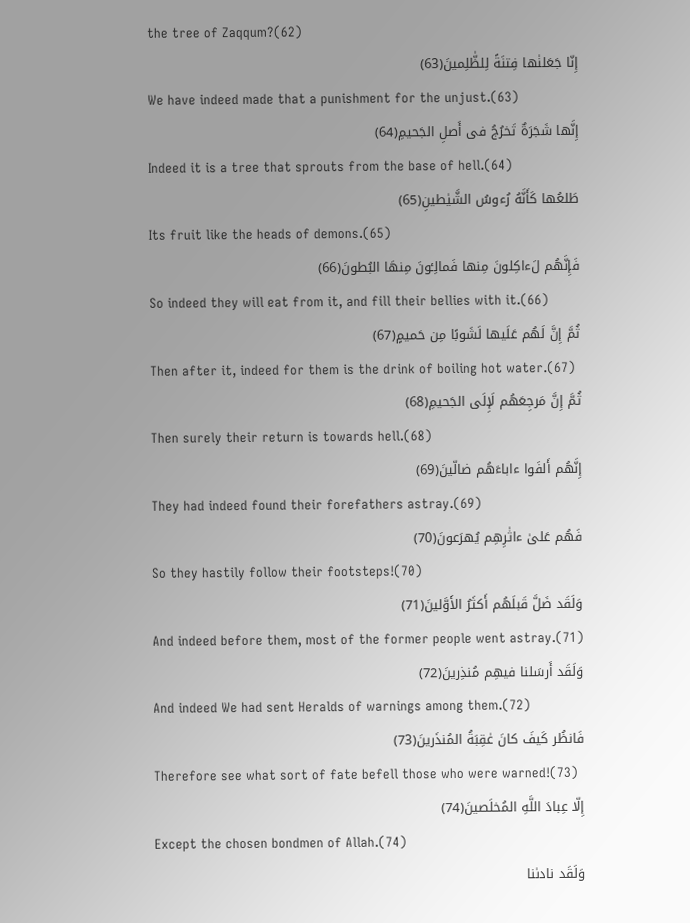the tree of Zaqqum?(62)
إِنّا جَعَلنٰها فِتنَةً لِلظّٰلِمينَ(63)
We have indeed made that a punishment for the unjust.(63)
إِنَّها شَجَرَةٌ تَخرُجُ فى أَصلِ الجَحيمِ(64)
Indeed it is a tree that sprouts from the base of hell.(64)
طَلعُها كَأَنَّهُ رُءوسُ الشَّيٰطينِ(65)
Its fruit like the heads of demons.(65)
فَإِنَّهُم لَءاكِلونَ مِنها فَمالِـٔونَ مِنهَا البُطونَ(66)
So indeed they will eat from it, and fill their bellies with it.(66)
ثُمَّ إِنَّ لَهُم عَلَيها لَشَوبًا مِن حَميمٍ(67)
Then after it, indeed for them is the drink of boiling hot water.(67)
ثُمَّ إِنَّ مَرجِعَهُم لَإِلَى الجَحيمِ(68)
Then surely their return is towards hell.(68)
إِنَّهُم أَلفَوا ءاباءَهُم ضالّينَ(69)
They had indeed found their forefathers astray.(69)
فَهُم عَلىٰ ءاثٰرِهِم يُهرَعونَ(70)
So they hastily follow their footsteps!(70)
وَلَقَد ضَلَّ قَبلَهُم أَكثَرُ الأَوَّلينَ(71)
And indeed before them, most of the former people went astray.(71)
وَلَقَد أَرسَلنا فيهِم مُنذِرينَ(72)
And indeed We had sent Heralds of warnings among them.(72)
فَانظُر كَيفَ كانَ عٰقِبَةُ المُنذَرينَ(73)
Therefore see what sort of fate befell those who were warned!(73)
إِلّا عِبادَ اللَّهِ المُخلَصينَ(74)
Except the chosen bondmen of Allah.(74)
وَلَقَد نادىٰنا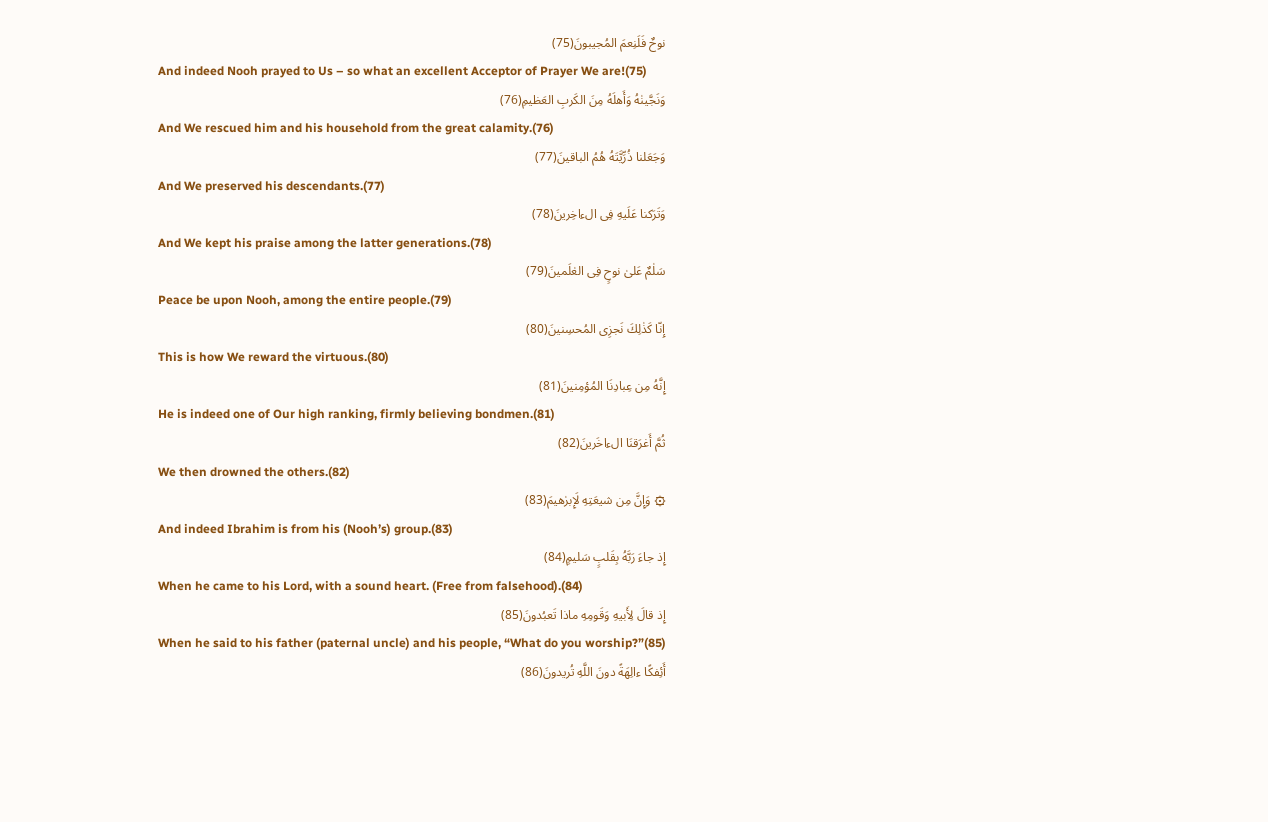نوحٌ فَلَنِعمَ المُجيبونَ(75)
And indeed Nooh prayed to Us – so what an excellent Acceptor of Prayer We are!(75)
وَنَجَّينٰهُ وَأَهلَهُ مِنَ الكَربِ العَظيمِ(76)
And We rescued him and his household from the great calamity.(76)
وَجَعَلنا ذُرِّيَّتَهُ هُمُ الباقينَ(77)
And We preserved his descendants.(77)
وَتَرَكنا عَلَيهِ فِى الءاخِرينَ(78)
And We kept his praise among the latter generations.(78)
سَلٰمٌ عَلىٰ نوحٍ فِى العٰلَمينَ(79)
Peace be upon Nooh, among the entire people.(79)
إِنّا كَذٰلِكَ نَجزِى المُحسِنينَ(80)
This is how We reward the virtuous.(80)
إِنَّهُ مِن عِبادِنَا المُؤمِنينَ(81)
He is indeed one of Our high ranking, firmly believing bondmen.(81)
ثُمَّ أَغرَقنَا الءاخَرينَ(82)
We then drowned the others.(82)
۞ وَإِنَّ مِن شيعَتِهِ لَإِبرٰهيمَ(83)
And indeed Ibrahim is from his (Nooh’s) group.(83)
إِذ جاءَ رَبَّهُ بِقَلبٍ سَليمٍ(84)
When he came to his Lord, with a sound heart. (Free from falsehood).(84)
إِذ قالَ لِأَبيهِ وَقَومِهِ ماذا تَعبُدونَ(85)
When he said to his father (paternal uncle) and his people, “What do you worship?”(85)
أَئِفكًا ءالِهَةً دونَ اللَّهِ تُريدونَ(86)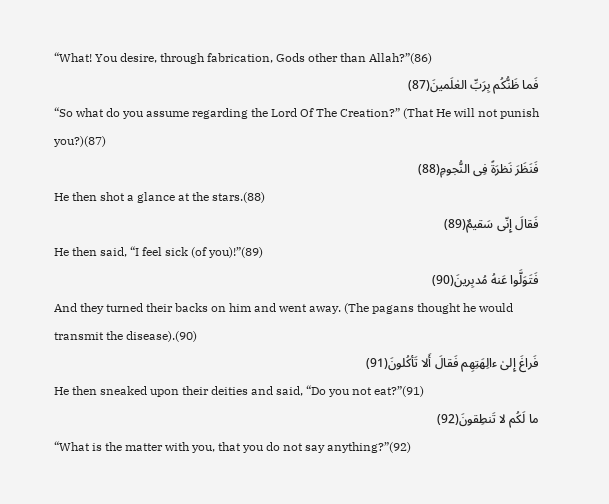“What! You desire, through fabrication, Gods other than Allah?”(86)
فَما ظَنُّكُم بِرَبِّ العٰلَمينَ(87)
“So what do you assume regarding the Lord Of The Creation?” (That He will not punish you?)(87)
فَنَظَرَ نَظرَةً فِى النُّجومِ(88)
He then shot a glance at the stars.(88)
فَقالَ إِنّى سَقيمٌ(89)
He then said, “I feel sick (of you)!”(89)
فَتَوَلَّوا عَنهُ مُدبِرينَ(90)
And they turned their backs on him and went away. (The pagans thought he would transmit the disease).(90)
فَراغَ إِلىٰ ءالِهَتِهِم فَقالَ أَلا تَأكُلونَ(91)
He then sneaked upon their deities and said, “Do you not eat?”(91)
ما لَكُم لا تَنطِقونَ(92)
“What is the matter with you, that you do not say anything?”(92)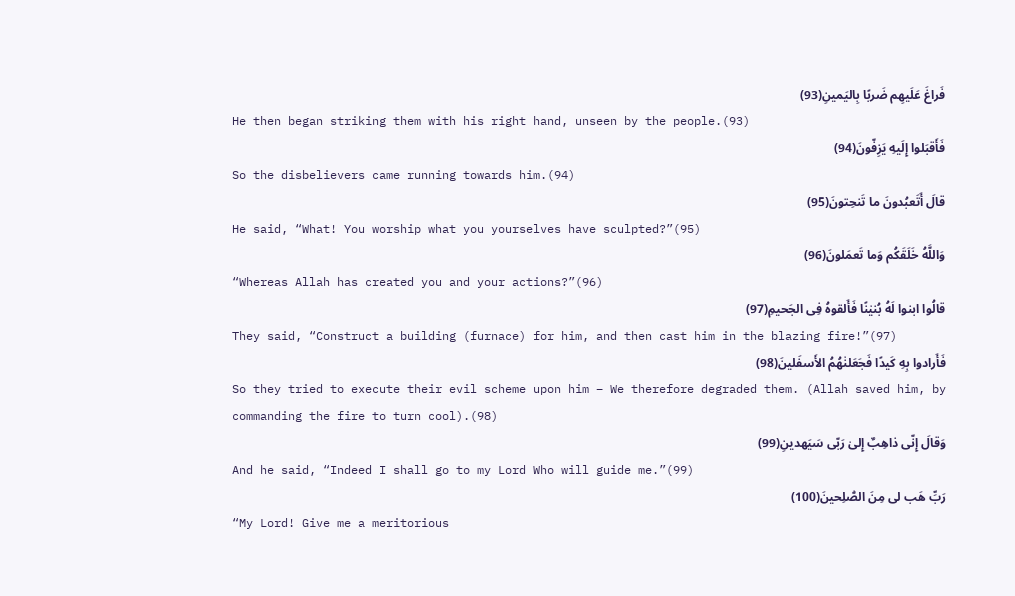فَراغَ عَلَيهِم ضَربًا بِاليَمينِ(93)
He then began striking them with his right hand, unseen by the people.(93)
فَأَقبَلوا إِلَيهِ يَزِفّونَ(94)
So the disbelievers came running towards him.(94)
قالَ أَتَعبُدونَ ما تَنحِتونَ(95)
He said, “What! You worship what you yourselves have sculpted?”(95)
وَاللَّهُ خَلَقَكُم وَما تَعمَلونَ(96)
“Whereas Allah has created you and your actions?”(96)
قالُوا ابنوا لَهُ بُنيٰنًا فَأَلقوهُ فِى الجَحيمِ(97)
They said, “Construct a building (furnace) for him, and then cast him in the blazing fire!”(97)
فَأَرادوا بِهِ كَيدًا فَجَعَلنٰهُمُ الأَسفَلينَ(98)
So they tried to execute their evil scheme upon him – We therefore degraded them. (Allah saved him, by commanding the fire to turn cool).(98)
وَقالَ إِنّى ذاهِبٌ إِلىٰ رَبّى سَيَهدينِ(99)
And he said, “Indeed I shall go to my Lord Who will guide me.”(99)
رَبِّ هَب لى مِنَ الصّٰلِحينَ(100)
“My Lord! Give me a meritorious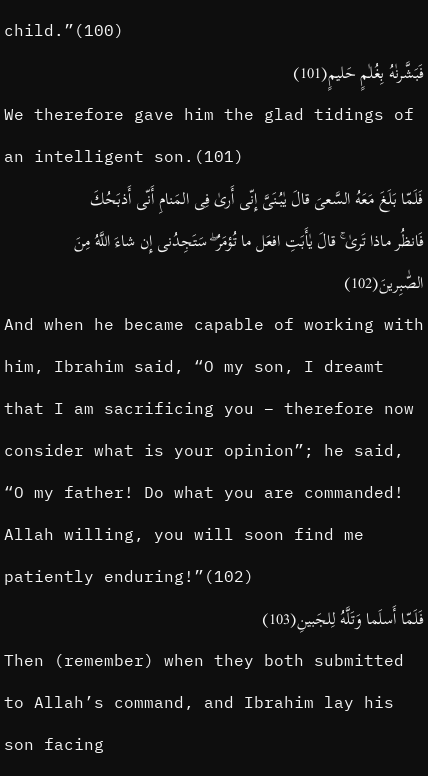child.”(100)
فَبَشَّرنٰهُ بِغُلٰمٍ حَليمٍ(101)
We therefore gave him the glad tidings of an intelligent son.(101)
فَلَمّا بَلَغَ مَعَهُ السَّعىَ قالَ يٰبُنَىَّ إِنّى أَرىٰ فِى المَنامِ أَنّى أَذبَحُكَ فَانظُر ماذا تَرىٰ ۚ قالَ يٰأَبَتِ افعَل ما تُؤمَرُ ۖ سَتَجِدُنى إِن شاءَ اللَّهُ مِنَ الصّٰبِرينَ(102)
And when he became capable of working with him, Ibrahim said, “O my son, I dreamt that I am sacrificing you – therefore now consider what is your opinion”; he said, “O my father! Do what you are commanded! Allah willing, you will soon find me patiently enduring!”(102)
فَلَمّا أَسلَما وَتَلَّهُ لِلجَبينِ(103)
Then (remember) when they both submitted to Allah’s command, and Ibrahim lay his son facing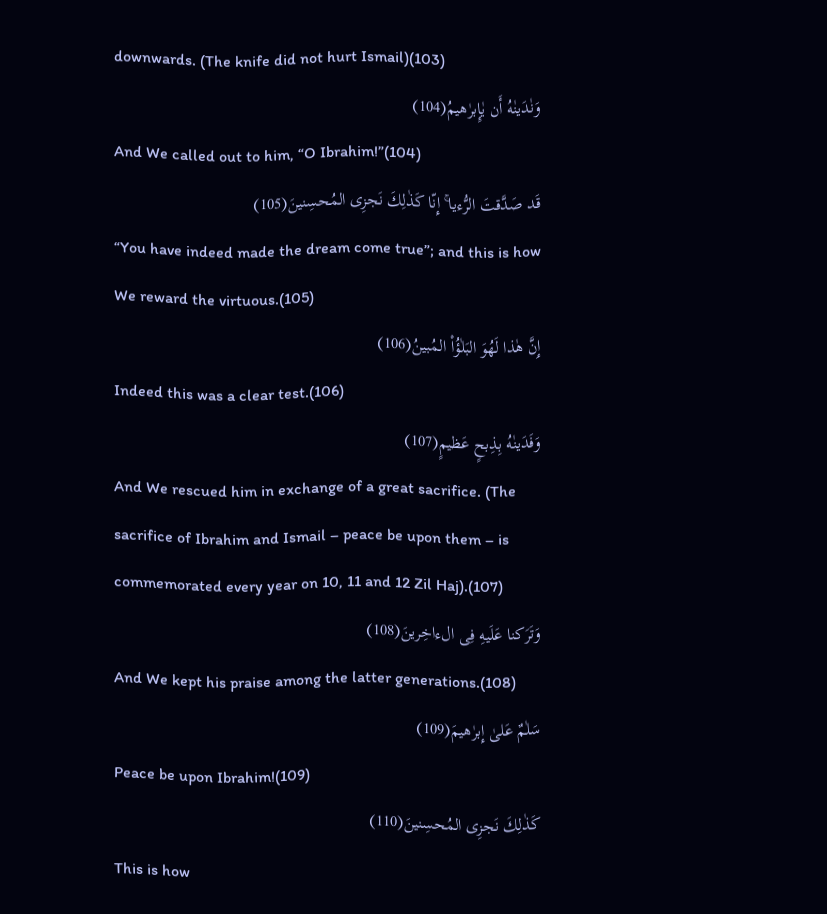downwards. (The knife did not hurt Ismail)(103)
وَنٰدَينٰهُ أَن يٰإِبرٰهيمُ(104)
And We called out to him, “O Ibrahim!”(104)
قَد صَدَّقتَ الرُّءيا ۚ إِنّا كَذٰلِكَ نَجزِى المُحسِنينَ(105)
“You have indeed made the dream come true”; and this is how We reward the virtuous.(105)
إِنَّ هٰذا لَهُوَ البَلٰؤُا۟ المُبينُ(106)
Indeed this was a clear test.(106)
وَفَدَينٰهُ بِذِبحٍ عَظيمٍ(107)
And We rescued him in exchange of a great sacrifice. (The sacrifice of Ibrahim and Ismail – peace be upon them – is commemorated every year on 10, 11 and 12 Zil Haj).(107)
وَتَرَكنا عَلَيهِ فِى الءاخِرينَ(108)
And We kept his praise among the latter generations.(108)
سَلٰمٌ عَلىٰ إِبرٰهيمَ(109)
Peace be upon Ibrahim!(109)
كَذٰلِكَ نَجزِى المُحسِنينَ(110)
This is how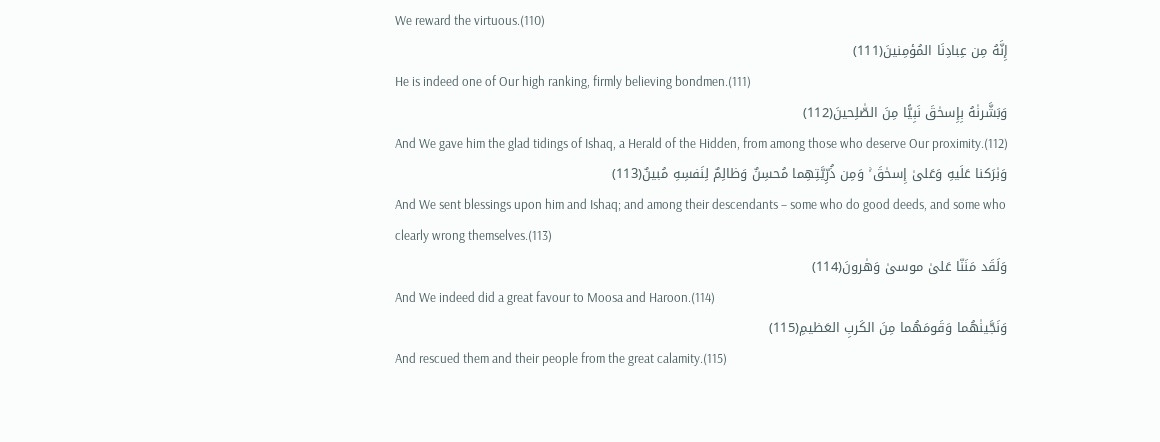We reward the virtuous.(110)
إِنَّهُ مِن عِبادِنَا المُؤمِنينَ(111)
He is indeed one of Our high ranking, firmly believing bondmen.(111)
وَبَشَّرنٰهُ بِإِسحٰقَ نَبِيًّا مِنَ الصّٰلِحينَ(112)
And We gave him the glad tidings of Ishaq, a Herald of the Hidden, from among those who deserve Our proximity.(112)
وَبٰرَكنا عَلَيهِ وَعَلىٰ إِسحٰقَ ۚ وَمِن ذُرِّيَّتِهِما مُحسِنٌ وَظالِمٌ لِنَفسِهِ مُبينٌ(113)
And We sent blessings upon him and Ishaq; and among their descendants – some who do good deeds, and some who clearly wrong themselves.(113)
وَلَقَد مَنَنّا عَلىٰ موسىٰ وَهٰرونَ(114)
And We indeed did a great favour to Moosa and Haroon.(114)
وَنَجَّينٰهُما وَقَومَهُما مِنَ الكَربِ العَظيمِ(115)
And rescued them and their people from the great calamity.(115)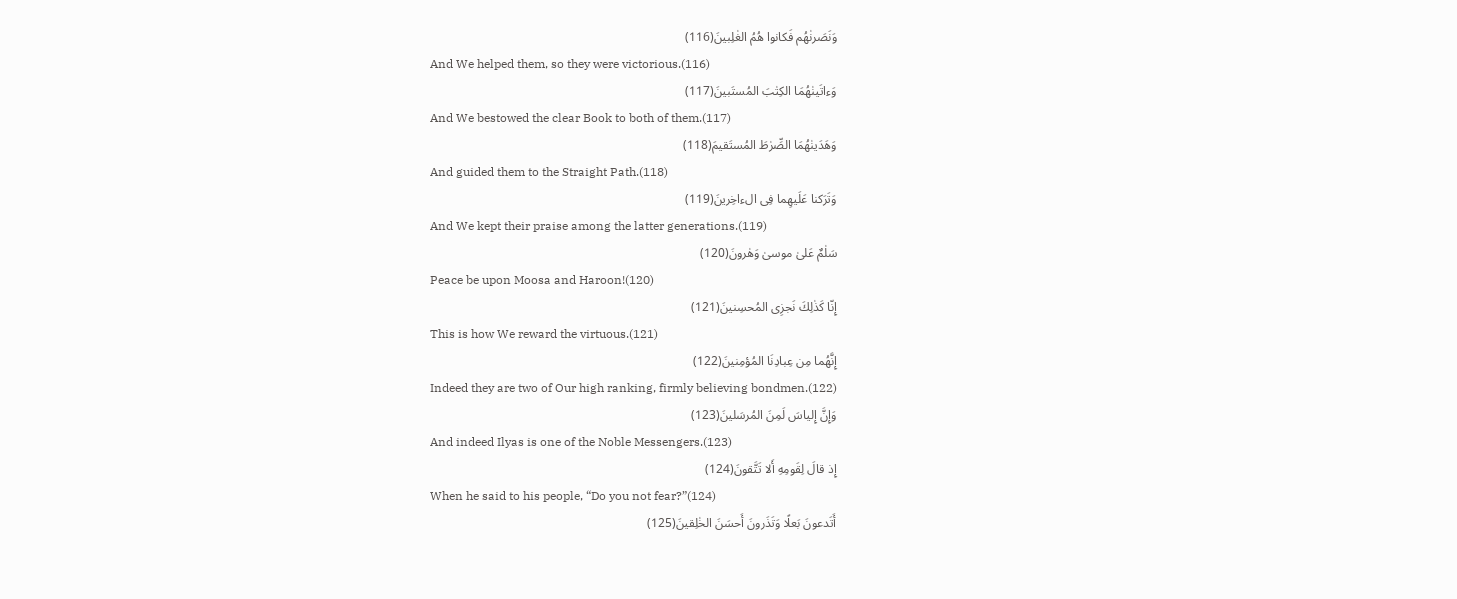وَنَصَرنٰهُم فَكانوا هُمُ الغٰلِبينَ(116)
And We helped them, so they were victorious.(116)
وَءاتَينٰهُمَا الكِتٰبَ المُستَبينَ(117)
And We bestowed the clear Book to both of them.(117)
وَهَدَينٰهُمَا الصِّرٰطَ المُستَقيمَ(118)
And guided them to the Straight Path.(118)
وَتَرَكنا عَلَيهِما فِى الءاخِرينَ(119)
And We kept their praise among the latter generations.(119)
سَلٰمٌ عَلىٰ موسىٰ وَهٰرونَ(120)
Peace be upon Moosa and Haroon!(120)
إِنّا كَذٰلِكَ نَجزِى المُحسِنينَ(121)
This is how We reward the virtuous.(121)
إِنَّهُما مِن عِبادِنَا المُؤمِنينَ(122)
Indeed they are two of Our high ranking, firmly believing bondmen.(122)
وَإِنَّ إِلياسَ لَمِنَ المُرسَلينَ(123)
And indeed Ilyas is one of the Noble Messengers.(123)
إِذ قالَ لِقَومِهِ أَلا تَتَّقونَ(124)
When he said to his people, “Do you not fear?”(124)
أَتَدعونَ بَعلًا وَتَذَرونَ أَحسَنَ الخٰلِقينَ(125)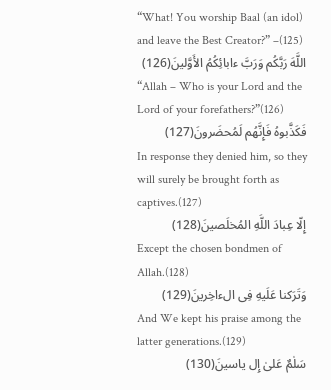“What! You worship Baal (an idol) and leave the Best Creator?” –(125)
اللَّهَ رَبَّكُم وَرَبَّ ءابائِكُمُ الأَوَّلينَ(126)
“Allah – Who is your Lord and the Lord of your forefathers?”(126)
فَكَذَّبوهُ فَإِنَّهُم لَمُحضَرونَ(127)
In response they denied him, so they will surely be brought forth as captives.(127)
إِلّا عِبادَ اللَّهِ المُخلَصينَ(128)
Except the chosen bondmen of Allah.(128)
وَتَرَكنا عَلَيهِ فِى الءاخِرينَ(129)
And We kept his praise among the latter generations.(129)
سَلٰمٌ عَلىٰ إِل ياسينَ(130)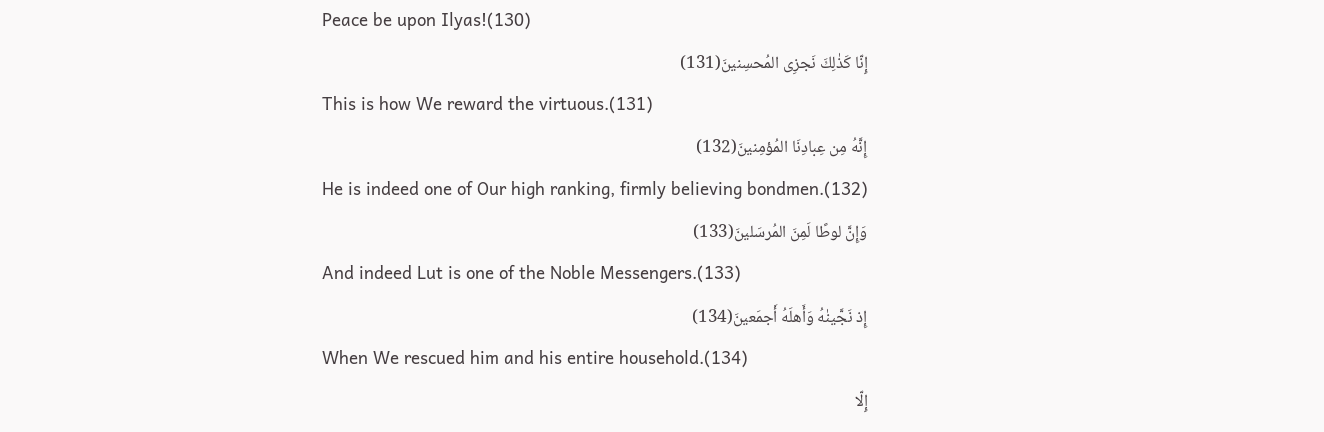Peace be upon Ilyas!(130)
إِنّا كَذٰلِكَ نَجزِى المُحسِنينَ(131)
This is how We reward the virtuous.(131)
إِنَّهُ مِن عِبادِنَا المُؤمِنينَ(132)
He is indeed one of Our high ranking, firmly believing bondmen.(132)
وَإِنَّ لوطًا لَمِنَ المُرسَلينَ(133)
And indeed Lut is one of the Noble Messengers.(133)
إِذ نَجَّينٰهُ وَأَهلَهُ أَجمَعينَ(134)
When We rescued him and his entire household.(134)
إِلّا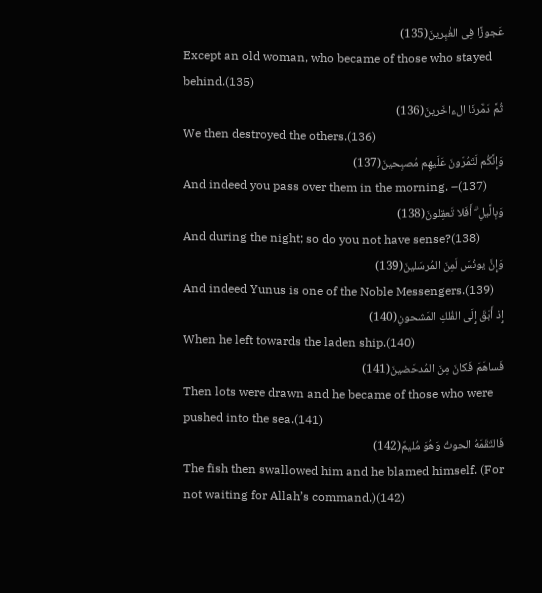عَجوزًا فِى الغٰبِرينَ(135)
Except an old woman, who became of those who stayed behind.(135)
ثُمَّ دَمَّرنَا الءاخَرينَ(136)
We then destroyed the others.(136)
وَإِنَّكُم لَتَمُرّونَ عَلَيهِم مُصبِحينَ(137)
And indeed you pass over them in the morning. –(137)
وَبِالَّيلِ ۗ أَفَلا تَعقِلونَ(138)
And during the night; so do you not have sense?(138)
وَإِنَّ يونُسَ لَمِنَ المُرسَلينَ(139)
And indeed Yunus is one of the Noble Messengers.(139)
إِذ أَبَقَ إِلَى الفُلكِ المَشحونِ(140)
When he left towards the laden ship.(140)
فَساهَمَ فَكانَ مِنَ المُدحَضينَ(141)
Then lots were drawn and he became of those who were pushed into the sea.(141)
فَالتَقَمَهُ الحوتُ وَهُوَ مُليمٌ(142)
The fish then swallowed him and he blamed himself. (For not waiting for Allah’s command.)(142)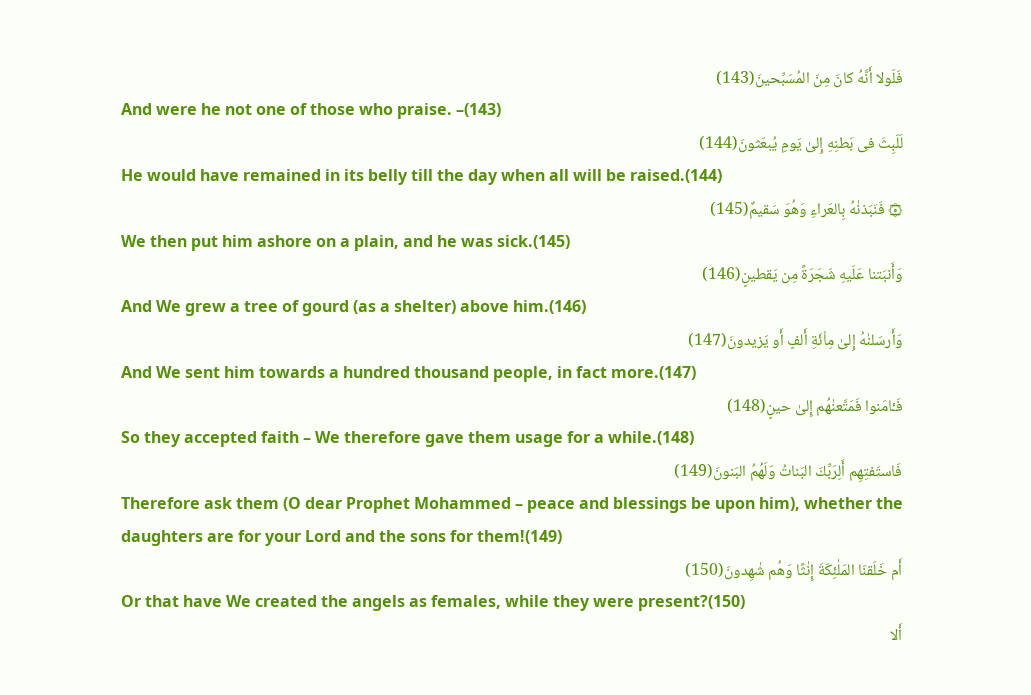فَلَولا أَنَّهُ كانَ مِنَ المُسَبِّحينَ(143)
And were he not one of those who praise. –(143)
لَلَبِثَ فى بَطنِهِ إِلىٰ يَومِ يُبعَثونَ(144)
He would have remained in its belly till the day when all will be raised.(144)
۞ فَنَبَذنٰهُ بِالعَراءِ وَهُوَ سَقيمٌ(145)
We then put him ashore on a plain, and he was sick.(145)
وَأَنبَتنا عَلَيهِ شَجَرَةً مِن يَقطينٍ(146)
And We grew a tree of gourd (as a shelter) above him.(146)
وَأَرسَلنٰهُ إِلىٰ مِا۟ئَةِ أَلفٍ أَو يَزيدونَ(147)
And We sent him towards a hundred thousand people, in fact more.(147)
فَـٔامَنوا فَمَتَّعنٰهُم إِلىٰ حينٍ(148)
So they accepted faith – We therefore gave them usage for a while.(148)
فَاستَفتِهِم أَلِرَبِّكَ البَناتُ وَلَهُمُ البَنونَ(149)
Therefore ask them (O dear Prophet Mohammed – peace and blessings be upon him), whether the daughters are for your Lord and the sons for them!(149)
أَم خَلَقنَا المَلٰئِكَةَ إِنٰثًا وَهُم شٰهِدونَ(150)
Or that have We created the angels as females, while they were present?(150)
أَلا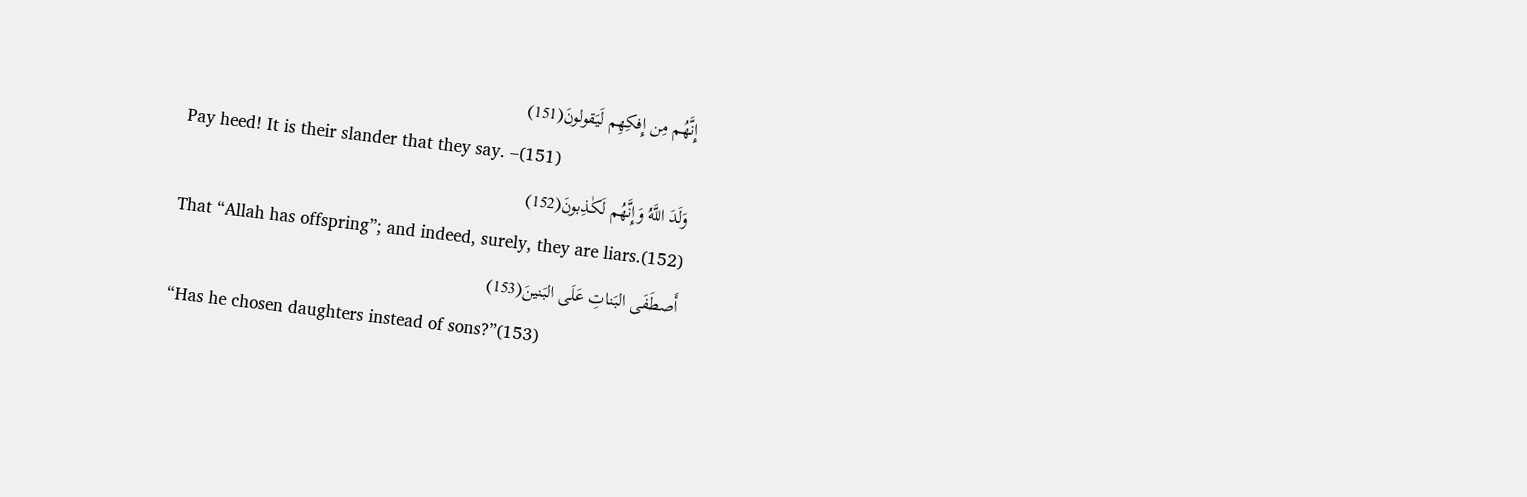إِنَّهُم مِن إِفكِهِم لَيَقولونَ(151)
Pay heed! It is their slander that they say. –(151)
وَلَدَ اللَّهُ وَإِنَّهُم لَكٰذِبونَ(152)
That “Allah has offspring”; and indeed, surely, they are liars.(152)
أَصطَفَى البَناتِ عَلَى البَنينَ(153)
“Has he chosen daughters instead of sons?”(153)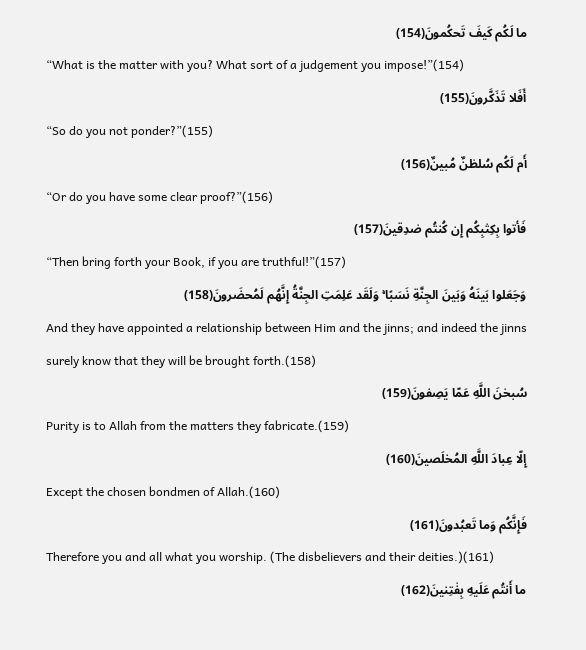ما لَكُم كَيفَ تَحكُمونَ(154)
“What is the matter with you? What sort of a judgement you impose!”(154)
أَفَلا تَذَكَّرونَ(155)
“So do you not ponder?”(155)
أَم لَكُم سُلطٰنٌ مُبينٌ(156)
“Or do you have some clear proof?”(156)
فَأتوا بِكِتٰبِكُم إِن كُنتُم صٰدِقينَ(157)
“Then bring forth your Book, if you are truthful!”(157)
وَجَعَلوا بَينَهُ وَبَينَ الجِنَّةِ نَسَبًا ۚ وَلَقَد عَلِمَتِ الجِنَّةُ إِنَّهُم لَمُحضَرونَ(158)
And they have appointed a relationship between Him and the jinns; and indeed the jinns surely know that they will be brought forth.(158)
سُبحٰنَ اللَّهِ عَمّا يَصِفونَ(159)
Purity is to Allah from the matters they fabricate.(159)
إِلّا عِبادَ اللَّهِ المُخلَصينَ(160)
Except the chosen bondmen of Allah.(160)
فَإِنَّكُم وَما تَعبُدونَ(161)
Therefore you and all what you worship. (The disbelievers and their deities.)(161)
ما أَنتُم عَلَيهِ بِفٰتِنينَ(162)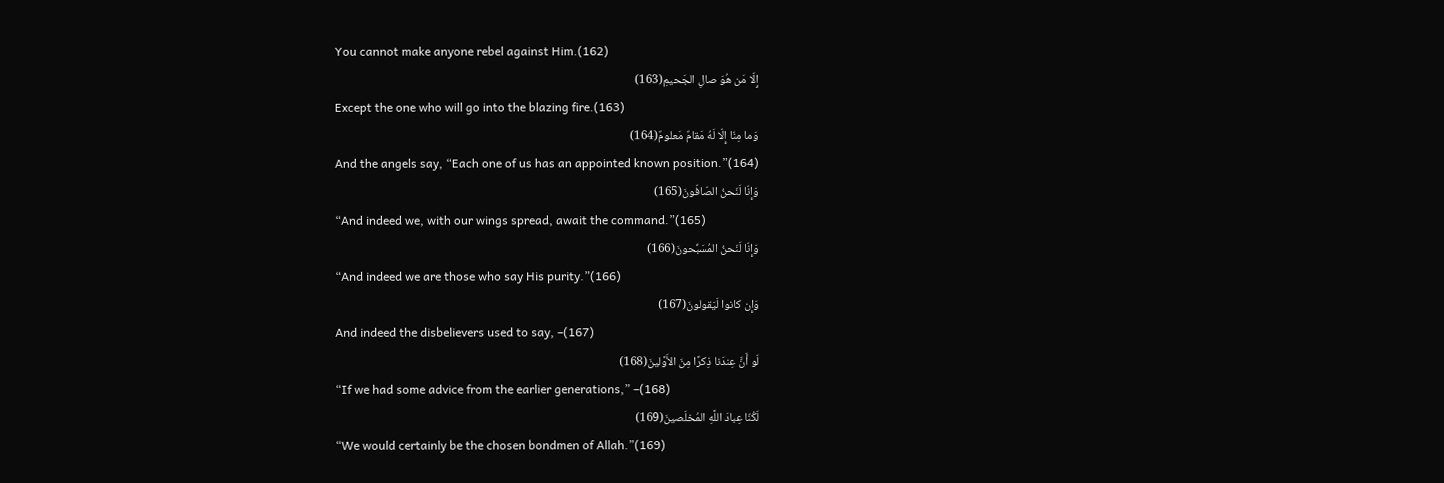You cannot make anyone rebel against Him.(162)
إِلّا مَن هُوَ صالِ الجَحيمِ(163)
Except the one who will go into the blazing fire.(163)
وَما مِنّا إِلّا لَهُ مَقامٌ مَعلومٌ(164)
And the angels say, “Each one of us has an appointed known position.”(164)
وَإِنّا لَنَحنُ الصّافّونَ(165)
“And indeed we, with our wings spread, await the command.”(165)
وَإِنّا لَنَحنُ المُسَبِّحونَ(166)
“And indeed we are those who say His purity.”(166)
وَإِن كانوا لَيَقولونَ(167)
And indeed the disbelievers used to say, –(167)
لَو أَنَّ عِندَنا ذِكرًا مِنَ الأَوَّلينَ(168)
“If we had some advice from the earlier generations,” –(168)
لَكُنّا عِبادَ اللَّهِ المُخلَصينَ(169)
“We would certainly be the chosen bondmen of Allah.”(169)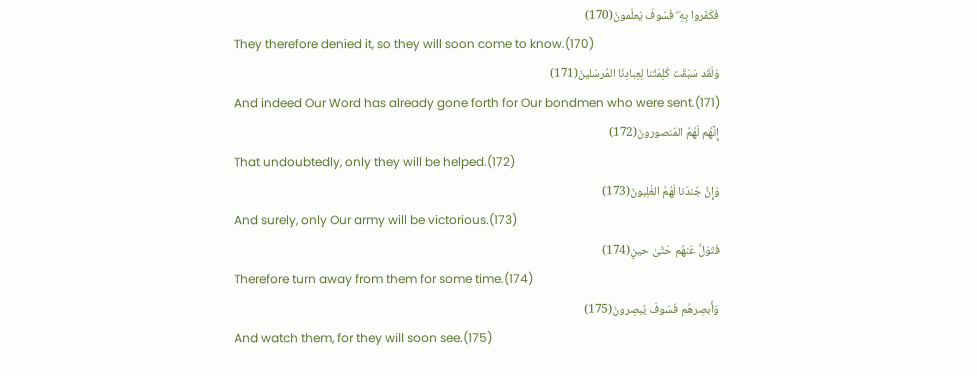فَكَفَروا بِهِ ۖ فَسَوفَ يَعلَمونَ(170)
They therefore denied it, so they will soon come to know.(170)
وَلَقَد سَبَقَت كَلِمَتُنا لِعِبادِنَا المُرسَلينَ(171)
And indeed Our Word has already gone forth for Our bondmen who were sent.(171)
إِنَّهُم لَهُمُ المَنصورونَ(172)
That undoubtedly, only they will be helped.(172)
وَإِنَّ جُندَنا لَهُمُ الغٰلِبونَ(173)
And surely, only Our army will be victorious.(173)
فَتَوَلَّ عَنهُم حَتّىٰ حينٍ(174)
Therefore turn away from them for some time.(174)
وَأَبصِرهُم فَسَوفَ يُبصِرونَ(175)
And watch them, for they will soon see.(175)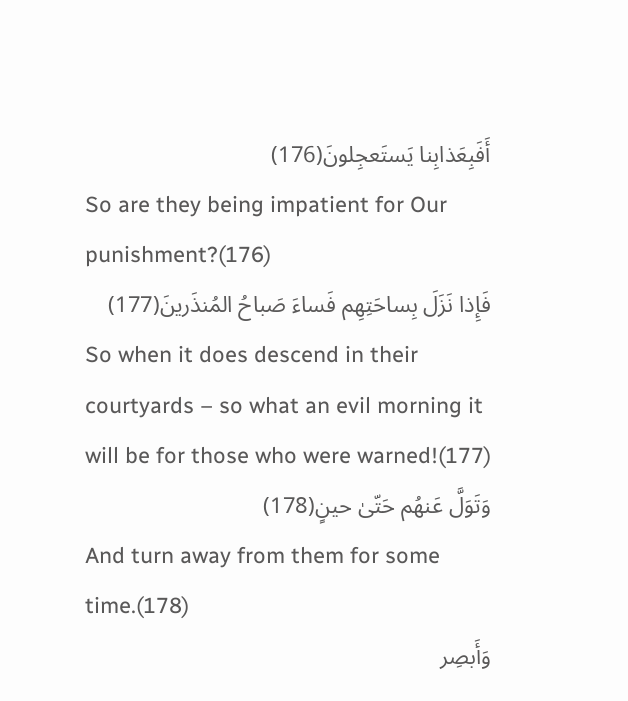أَفَبِعَذابِنا يَستَعجِلونَ(176)
So are they being impatient for Our punishment?(176)
فَإِذا نَزَلَ بِساحَتِهِم فَساءَ صَباحُ المُنذَرينَ(177)
So when it does descend in their courtyards – so what an evil morning it will be for those who were warned!(177)
وَتَوَلَّ عَنهُم حَتّىٰ حينٍ(178)
And turn away from them for some time.(178)
وَأَبصِر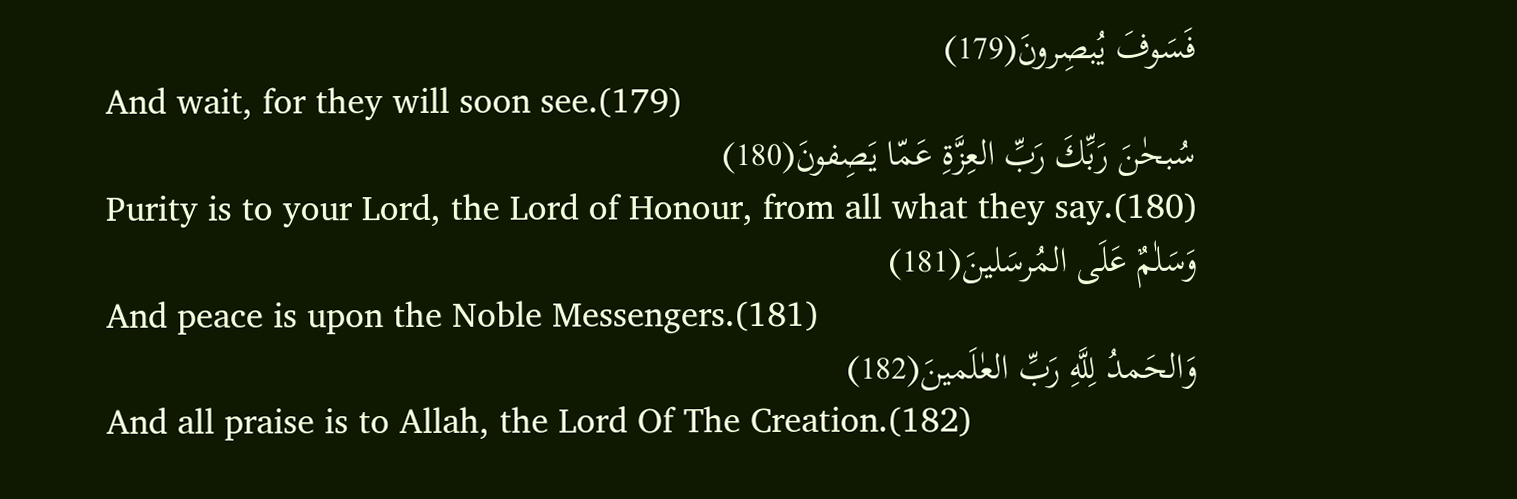فَسَوفَ يُبصِرونَ(179)
And wait, for they will soon see.(179)
سُبحٰنَ رَبِّكَ رَبِّ العِزَّةِ عَمّا يَصِفونَ(180)
Purity is to your Lord, the Lord of Honour, from all what they say.(180)
وَسَلٰمٌ عَلَى المُرسَلينَ(181)
And peace is upon the Noble Messengers.(181)
وَالحَمدُ لِلَّهِ رَبِّ العٰلَمينَ(182)
And all praise is to Allah, the Lord Of The Creation.(182)